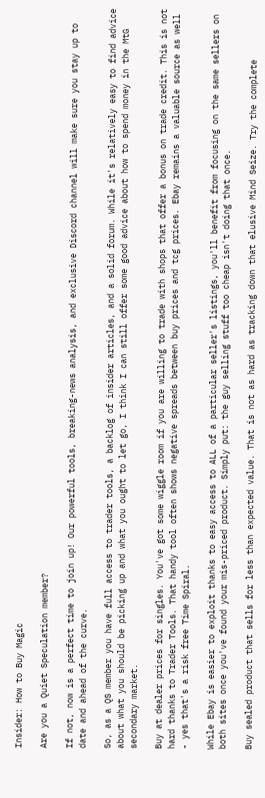Insider: How to Buy Magic

Are you a Quiet Speculation member?

If not, now is a perfect time to join up! Our powerful tools, breaking-news analysis, and exclusive Discord channel will make sure you stay up to date and ahead of the curve.

So, as a QS member you have full access to trader tools, a backlog of insider articles, and a solid forum. While it's relatively easy to find advice about what you should be picking up and what you ought to let go, I think I can still offer some good advice about how to spend money in the MtG secondary market.

Buy at dealer prices for singles. You've got some wiggle room if you are willing to trade with shops that offer a bonus on trade credit. This is not hard thanks to Trader Tools. That handy tool often shows negative spreads between buy prices and tcg prices. Ebay remains a valuable source as well - yes that's a risk free Time Spiral.

While Ebay is easier to exploit thanks to easy access to ALL of a particular seller's listings, you'll benefit from focusing on the same sellers on both sites once you've found your mis-priced product. Simply put: the guy selling stuff too cheap isn't doing that once.

Buy sealed product that sells for less than expected value. That is not as hard as tracking down that elusive Mind Seize. Try the complete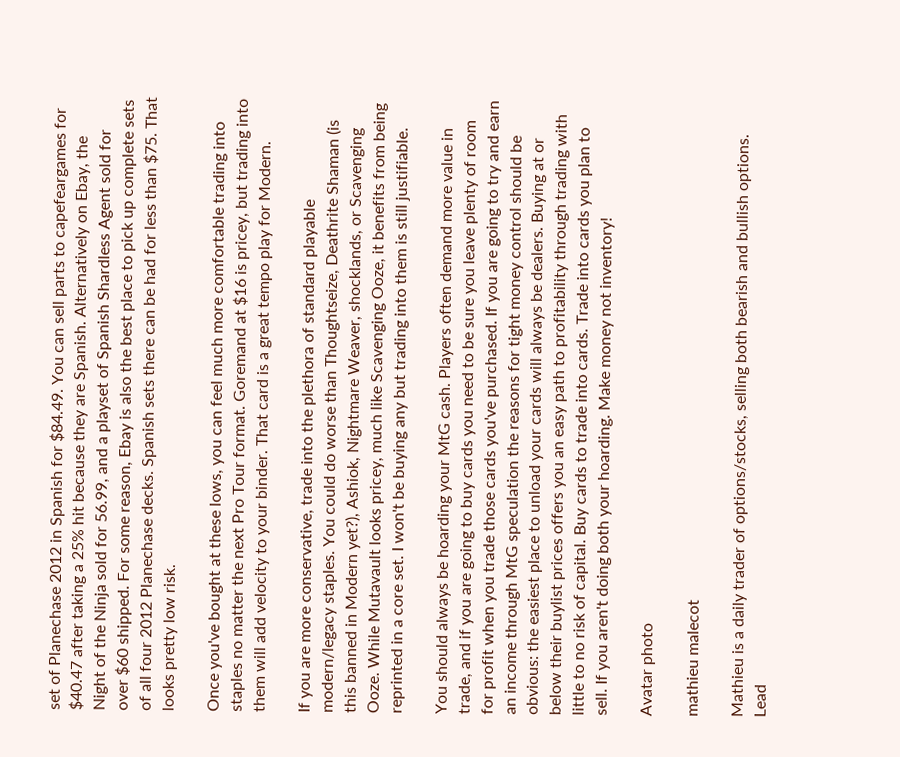set of Planechase 2012 in Spanish for $84.49. You can sell parts to capefeargames for $40.47 after taking a 25% hit because they are Spanish. Alternatively on Ebay, the Night of the Ninja sold for 56.99, and a playset of Spanish Shardless Agent sold for over $60 shipped. For some reason, Ebay is also the best place to pick up complete sets of all four 2012 Planechase decks. Spanish sets there can be had for less than $75. That looks pretty low risk.

Once you've bought at these lows, you can feel much more comfortable trading into staples no matter the next Pro Tour format. Goremand at $16 is pricey, but trading into them will add velocity to your binder. That card is a great tempo play for Modern.

If you are more conservative, trade into the plethora of standard playable modern/legacy staples. You could do worse than Thoughtseize, Deathrite Shaman (is this banned in Modern yet?), Ashiok, Nightmare Weaver, shocklands, or Scavenging Ooze. While Mutavault looks pricey, much like Scavenging Ooze, it benefits from being reprinted in a core set. I won't be buying any but trading into them is still justifiable.

You should always be hoarding your MtG cash. Players often demand more value in trade, and if you are going to buy cards you need to be sure you leave plenty of room for profit when you trade those cards you've purchased. If you are going to try and earn an income through MtG speculation the reasons for tight money control should be obvious: the easiest place to unload your cards will always be dealers. Buying at or below their buylist prices offers you an easy path to profitability through trading with little to no risk of capital. Buy cards to trade into cards. Trade into cards you plan to sell. If you aren't doing both your hoarding. Make money not inventory!

Avatar photo

mathieu malecot

Mathieu is a daily trader of options/stocks, selling both bearish and bullish options. Lead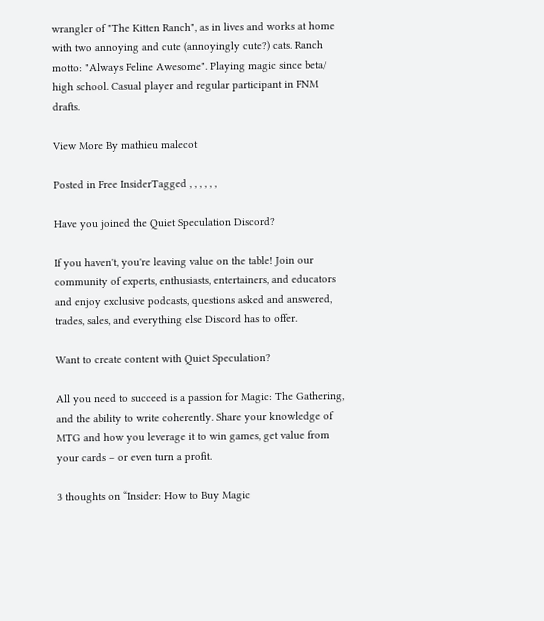wrangler of "The Kitten Ranch", as in lives and works at home with two annoying and cute (annoyingly cute?) cats. Ranch motto: "Always Feline Awesome". Playing magic since beta/ high school. Casual player and regular participant in FNM drafts.

View More By mathieu malecot

Posted in Free InsiderTagged , , , , , ,

Have you joined the Quiet Speculation Discord?

If you haven't, you're leaving value on the table! Join our community of experts, enthusiasts, entertainers, and educators and enjoy exclusive podcasts, questions asked and answered, trades, sales, and everything else Discord has to offer.

Want to create content with Quiet Speculation?

All you need to succeed is a passion for Magic: The Gathering, and the ability to write coherently. Share your knowledge of MTG and how you leverage it to win games, get value from your cards – or even turn a profit.

3 thoughts on “Insider: How to Buy Magic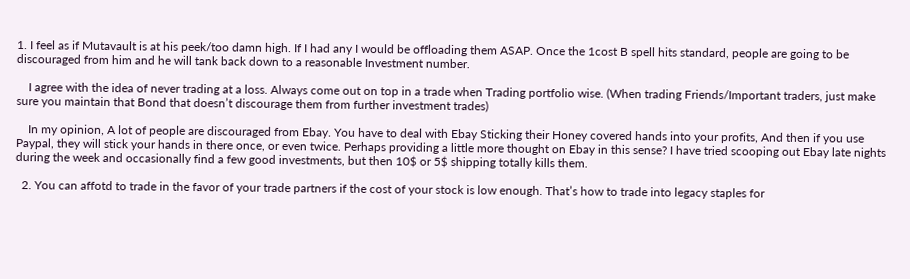1. I feel as if Mutavault is at his peek/too damn high. If I had any I would be offloading them ASAP. Once the 1cost B spell hits standard, people are going to be discouraged from him and he will tank back down to a reasonable Investment number.

    I agree with the idea of never trading at a loss. Always come out on top in a trade when Trading portfolio wise. (When trading Friends/Important traders, just make sure you maintain that Bond that doesn’t discourage them from further investment trades)

    In my opinion, A lot of people are discouraged from Ebay. You have to deal with Ebay Sticking their Honey covered hands into your profits, And then if you use Paypal, they will stick your hands in there once, or even twice. Perhaps providing a little more thought on Ebay in this sense? I have tried scooping out Ebay late nights during the week and occasionally find a few good investments, but then 10$ or 5$ shipping totally kills them.

  2. You can affotd to trade in the favor of your trade partners if the cost of your stock is low enough. That’s how to trade into legacy staples for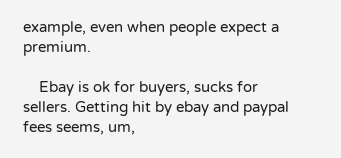example, even when people expect a premium.

    Ebay is ok for buyers, sucks for sellers. Getting hit by ebay and paypal fees seems, um,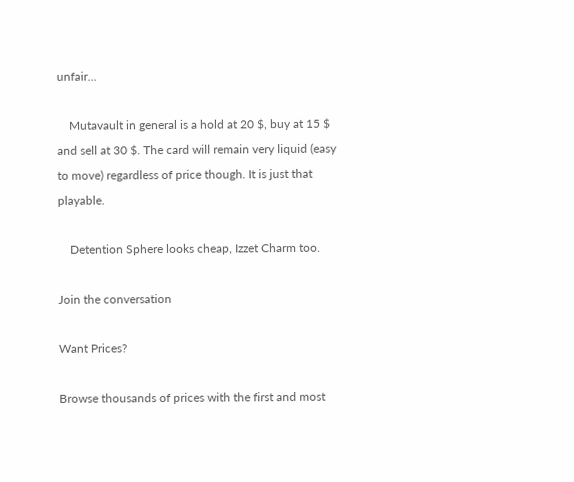unfair…

    Mutavault in general is a hold at 20 $, buy at 15 $ and sell at 30 $. The card will remain very liquid (easy to move) regardless of price though. It is just that playable.

    Detention Sphere looks cheap, Izzet Charm too.

Join the conversation

Want Prices?

Browse thousands of prices with the first and most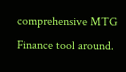comprehensive MTG Finance tool around.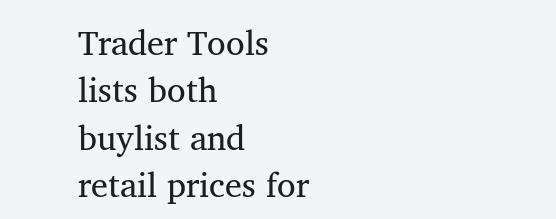Trader Tools lists both buylist and retail prices for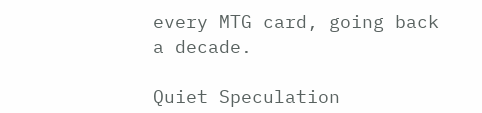every MTG card, going back a decade.

Quiet Speculation